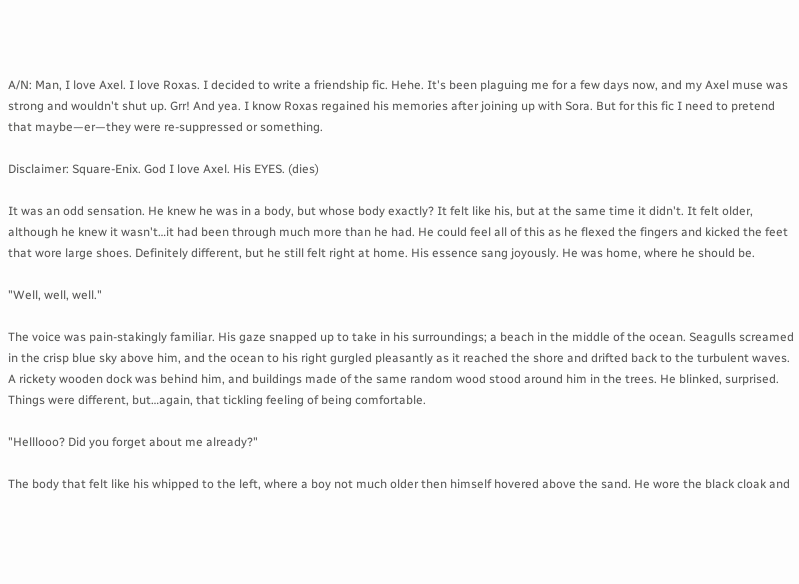A/N: Man, I love Axel. I love Roxas. I decided to write a friendship fic. Hehe. It's been plaguing me for a few days now, and my Axel muse was strong and wouldn't shut up. Grr! And yea. I know Roxas regained his memories after joining up with Sora. But for this fic I need to pretend that maybe—er—they were re-suppressed or something.

Disclaimer: Square-Enix. God I love Axel. His EYES. (dies)

It was an odd sensation. He knew he was in a body, but whose body exactly? It felt like his, but at the same time it didn't. It felt older, although he knew it wasn't…it had been through much more than he had. He could feel all of this as he flexed the fingers and kicked the feet that wore large shoes. Definitely different, but he still felt right at home. His essence sang joyously. He was home, where he should be.

"Well, well, well."

The voice was pain-stakingly familiar. His gaze snapped up to take in his surroundings; a beach in the middle of the ocean. Seagulls screamed in the crisp blue sky above him, and the ocean to his right gurgled pleasantly as it reached the shore and drifted back to the turbulent waves. A rickety wooden dock was behind him, and buildings made of the same random wood stood around him in the trees. He blinked, surprised. Things were different, but…again, that tickling feeling of being comfortable.

"Helllooo? Did you forget about me already?"

The body that felt like his whipped to the left, where a boy not much older then himself hovered above the sand. He wore the black cloak and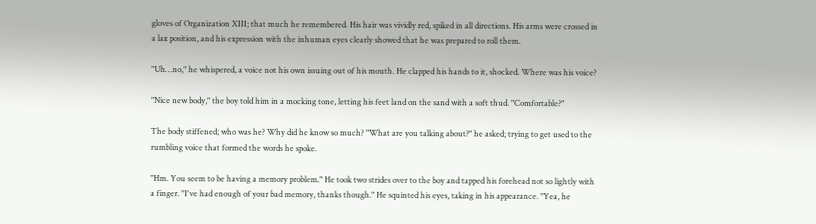gloves of Organization XIII; that much he remembered. His hair was vividly red, spiked in all directions. His arms were crossed in a lax position, and his expression with the inhuman eyes clearly showed that he was prepared to roll them.

"Uh…no," he whispered, a voice not his own issuing out of his mouth. He clapped his hands to it, shocked. Where was his voice?

"Nice new body," the boy told him in a mocking tone, letting his feet land on the sand with a soft thud. "Comfortable?"

The body stiffened; who was he? Why did he know so much? "What are you talking about?" he asked; trying to get used to the rumbling voice that formed the words he spoke.

"Hm. You seem to be having a memory problem." He took two strides over to the boy and tapped his forehead not so lightly with a finger. "I've had enough of your bad memory, thanks though." He squinted his eyes, taking in his appearance. "Yea, he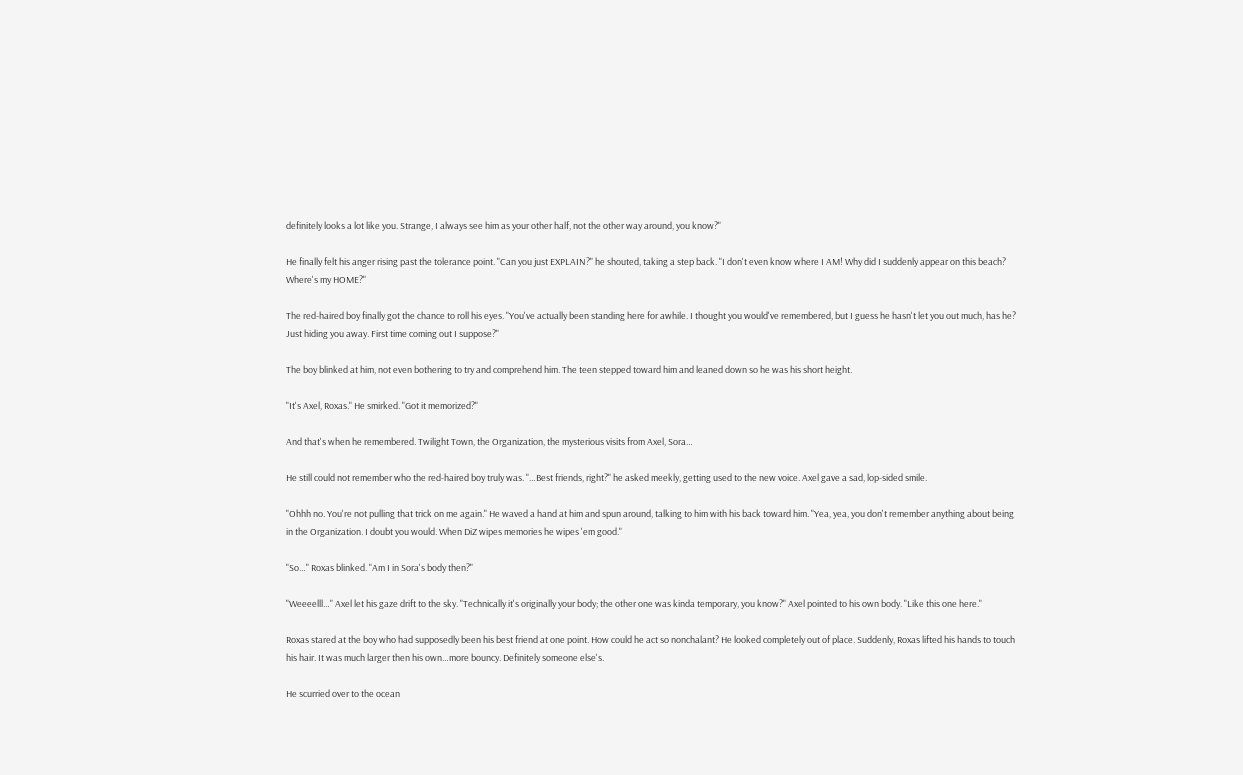definitely looks a lot like you. Strange, I always see him as your other half, not the other way around, you know?"

He finally felt his anger rising past the tolerance point. "Can you just EXPLAIN?" he shouted, taking a step back. "I don't even know where I AM! Why did I suddenly appear on this beach? Where's my HOME?"

The red-haired boy finally got the chance to roll his eyes. "You've actually been standing here for awhile. I thought you would've remembered, but I guess he hasn't let you out much, has he? Just hiding you away. First time coming out I suppose?"

The boy blinked at him, not even bothering to try and comprehend him. The teen stepped toward him and leaned down so he was his short height.

"It's Axel, Roxas." He smirked. "Got it memorized?"

And that's when he remembered. Twilight Town, the Organization, the mysterious visits from Axel, Sora…

He still could not remember who the red-haired boy truly was. "…Best friends, right?" he asked meekly, getting used to the new voice. Axel gave a sad, lop-sided smile.

"Ohhh no. You're not pulling that trick on me again." He waved a hand at him and spun around, talking to him with his back toward him. "Yea, yea, you don't remember anything about being in the Organization. I doubt you would. When DiZ wipes memories he wipes 'em good."

"So…" Roxas blinked. "Am I in Sora's body then?"

"Weeeelll…" Axel let his gaze drift to the sky. "Technically it's originally your body; the other one was kinda temporary, you know?" Axel pointed to his own body. "Like this one here."

Roxas stared at the boy who had supposedly been his best friend at one point. How could he act so nonchalant? He looked completely out of place. Suddenly, Roxas lifted his hands to touch his hair. It was much larger then his own…more bouncy. Definitely someone else's.

He scurried over to the ocean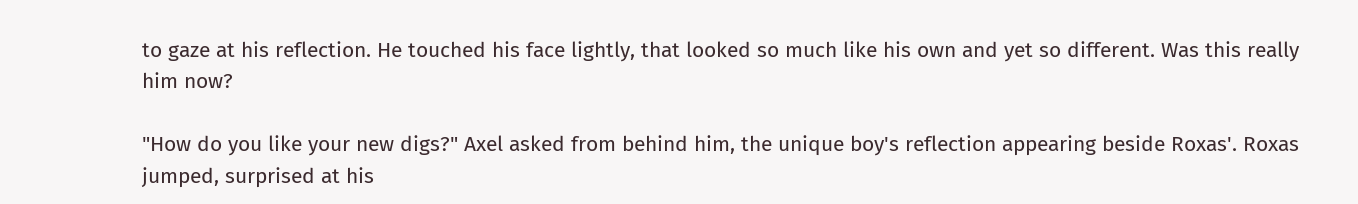to gaze at his reflection. He touched his face lightly, that looked so much like his own and yet so different. Was this really him now?

"How do you like your new digs?" Axel asked from behind him, the unique boy's reflection appearing beside Roxas'. Roxas jumped, surprised at his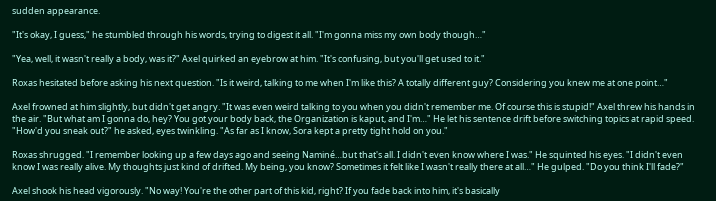sudden appearance.

"It's okay, I guess," he stumbled through his words, trying to digest it all. "I'm gonna miss my own body though…"

"Yea, well, it wasn't really a body, was it?" Axel quirked an eyebrow at him. "It's confusing, but you'll get used to it."

Roxas hesitated before asking his next question. "Is it weird, talking to me when I'm like this? A totally different guy? Considering you knew me at one point…"

Axel frowned at him slightly, but didn't get angry. "It was even weird talking to you when you didn't remember me. Of course this is stupid!" Axel threw his hands in the air. "But what am I gonna do, hey? You got your body back, the Organization is kaput, and I'm…" He let his sentence drift before switching topics at rapid speed. "How'd you sneak out?" he asked, eyes twinkling. "As far as I know, Sora kept a pretty tight hold on you."

Roxas shrugged. "I remember looking up a few days ago and seeing Naminé…but that's all. I didn't even know where I was." He squinted his eyes. "I didn't even know I was really alive. My thoughts just kind of drifted. My being, you know? Sometimes it felt like I wasn't really there at all…" He gulped. "Do you think I'll fade?"

Axel shook his head vigorously. "No way! You're the other part of this kid, right? If you fade back into him, it's basically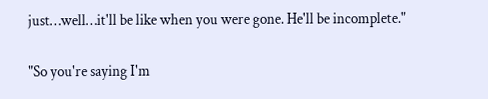just…well…it'll be like when you were gone. He'll be incomplete."

"So you're saying I'm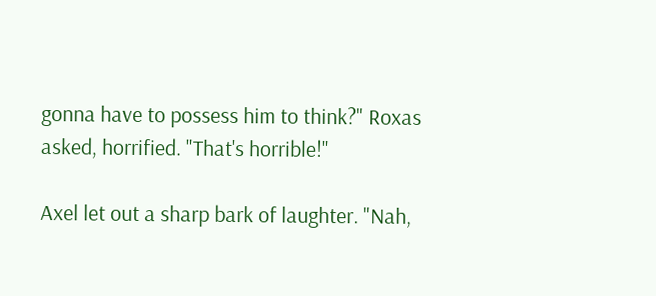gonna have to possess him to think?" Roxas asked, horrified. "That's horrible!"

Axel let out a sharp bark of laughter. "Nah,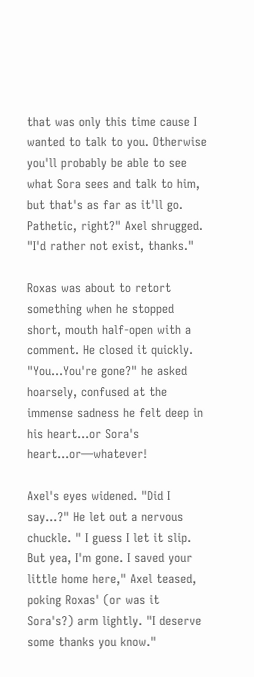that was only this time cause I wanted to talk to you. Otherwise you'll probably be able to see what Sora sees and talk to him, but that's as far as it'll go. Pathetic, right?" Axel shrugged. "I'd rather not exist, thanks."

Roxas was about to retort something when he stopped short, mouth half-open with a comment. He closed it quickly. "You…You're gone?" he asked hoarsely, confused at the immense sadness he felt deep in his heart…or Sora's heart…or—whatever!

Axel's eyes widened. "Did I say…?" He let out a nervous chuckle. " I guess I let it slip. But yea, I'm gone. I saved your little home here," Axel teased, poking Roxas' (or was it Sora's?) arm lightly. "I deserve some thanks you know."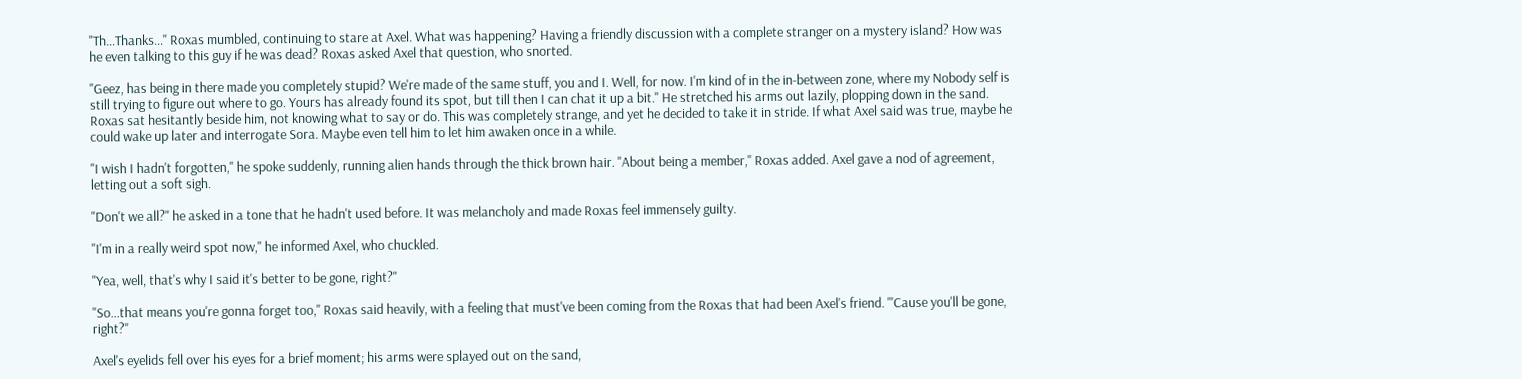"Th…Thanks…" Roxas mumbled, continuing to stare at Axel. What was happening? Having a friendly discussion with a complete stranger on a mystery island? How was he even talking to this guy if he was dead? Roxas asked Axel that question, who snorted.

"Geez, has being in there made you completely stupid? We're made of the same stuff, you and I. Well, for now. I'm kind of in the in-between zone, where my Nobody self is still trying to figure out where to go. Yours has already found its spot, but till then I can chat it up a bit." He stretched his arms out lazily, plopping down in the sand. Roxas sat hesitantly beside him, not knowing what to say or do. This was completely strange, and yet he decided to take it in stride. If what Axel said was true, maybe he could wake up later and interrogate Sora. Maybe even tell him to let him awaken once in a while.

"I wish I hadn't forgotten," he spoke suddenly, running alien hands through the thick brown hair. "About being a member," Roxas added. Axel gave a nod of agreement, letting out a soft sigh.

"Don't we all?" he asked in a tone that he hadn't used before. It was melancholy and made Roxas feel immensely guilty.

"I'm in a really weird spot now," he informed Axel, who chuckled.

"Yea, well, that's why I said it's better to be gone, right?"

"So…that means you're gonna forget too," Roxas said heavily, with a feeling that must've been coming from the Roxas that had been Axel's friend. "'Cause you'll be gone, right?"

Axel's eyelids fell over his eyes for a brief moment; his arms were splayed out on the sand,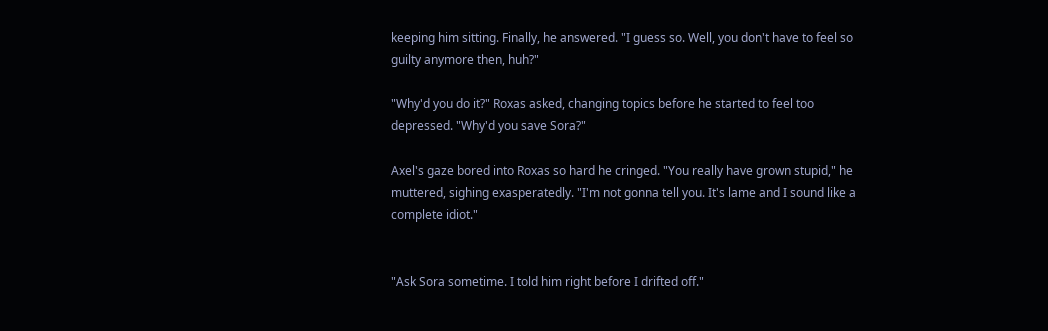keeping him sitting. Finally, he answered. "I guess so. Well, you don't have to feel so guilty anymore then, huh?"

"Why'd you do it?" Roxas asked, changing topics before he started to feel too depressed. "Why'd you save Sora?"

Axel's gaze bored into Roxas so hard he cringed. "You really have grown stupid," he muttered, sighing exasperatedly. "I'm not gonna tell you. It's lame and I sound like a complete idiot."


"Ask Sora sometime. I told him right before I drifted off."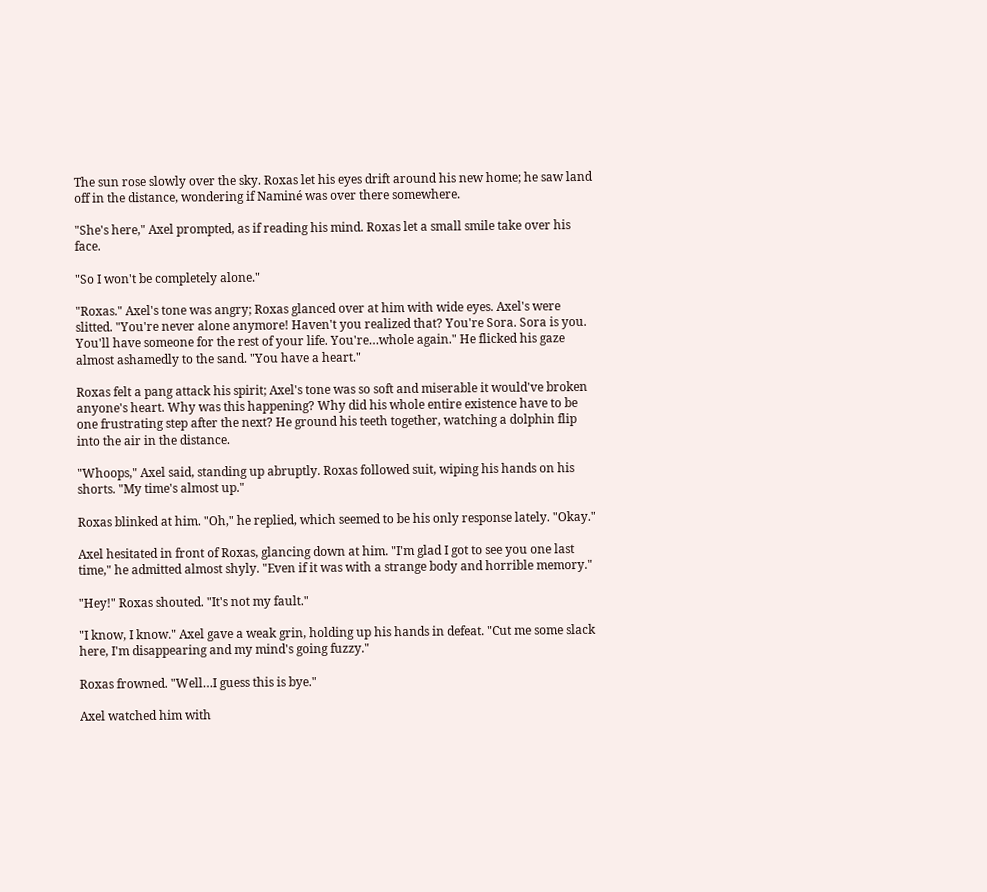The sun rose slowly over the sky. Roxas let his eyes drift around his new home; he saw land off in the distance, wondering if Naminé was over there somewhere.

"She's here," Axel prompted, as if reading his mind. Roxas let a small smile take over his face.

"So I won't be completely alone."

"Roxas." Axel's tone was angry; Roxas glanced over at him with wide eyes. Axel's were slitted. "You're never alone anymore! Haven't you realized that? You're Sora. Sora is you. You'll have someone for the rest of your life. You're…whole again." He flicked his gaze almost ashamedly to the sand. "You have a heart."

Roxas felt a pang attack his spirit; Axel's tone was so soft and miserable it would've broken anyone's heart. Why was this happening? Why did his whole entire existence have to be one frustrating step after the next? He ground his teeth together, watching a dolphin flip into the air in the distance.

"Whoops," Axel said, standing up abruptly. Roxas followed suit, wiping his hands on his shorts. "My time's almost up."

Roxas blinked at him. "Oh," he replied, which seemed to be his only response lately. "Okay."

Axel hesitated in front of Roxas, glancing down at him. "I'm glad I got to see you one last time," he admitted almost shyly. "Even if it was with a strange body and horrible memory."

"Hey!" Roxas shouted. "It's not my fault."

"I know, I know." Axel gave a weak grin, holding up his hands in defeat. "Cut me some slack here, I'm disappearing and my mind's going fuzzy."

Roxas frowned. "Well…I guess this is bye."

Axel watched him with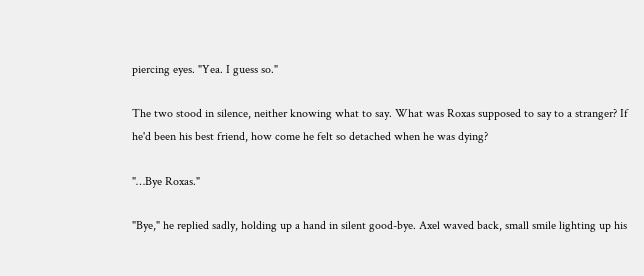piercing eyes. "Yea. I guess so."

The two stood in silence, neither knowing what to say. What was Roxas supposed to say to a stranger? If he'd been his best friend, how come he felt so detached when he was dying?

"…Bye Roxas."

"Bye," he replied sadly, holding up a hand in silent good-bye. Axel waved back, small smile lighting up his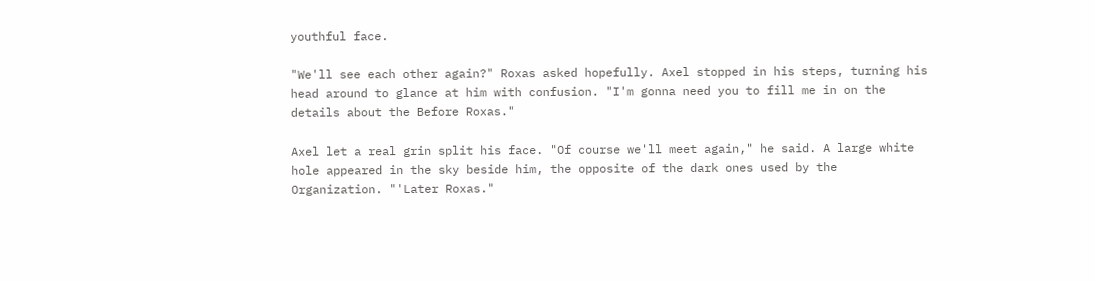youthful face.

"We'll see each other again?" Roxas asked hopefully. Axel stopped in his steps, turning his head around to glance at him with confusion. "I'm gonna need you to fill me in on the details about the Before Roxas."

Axel let a real grin split his face. "Of course we'll meet again," he said. A large white hole appeared in the sky beside him, the opposite of the dark ones used by the Organization. "'Later Roxas."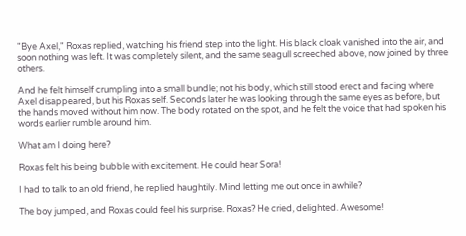"Bye Axel," Roxas replied, watching his friend step into the light. His black cloak vanished into the air, and soon nothing was left. It was completely silent, and the same seagull screeched above, now joined by three others.

And he felt himself crumpling into a small bundle; not his body, which still stood erect and facing where Axel disappeared, but his Roxas self. Seconds later he was looking through the same eyes as before, but the hands moved without him now. The body rotated on the spot, and he felt the voice that had spoken his words earlier rumble around him.

What am I doing here?

Roxas felt his being bubble with excitement. He could hear Sora!

I had to talk to an old friend, he replied haughtily. Mind letting me out once in awhile?

The boy jumped, and Roxas could feel his surprise. Roxas? He cried, delighted. Awesome!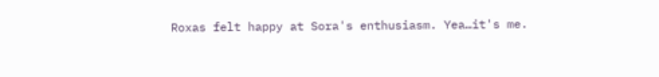Roxas felt happy at Sora's enthusiasm. Yea…it's me.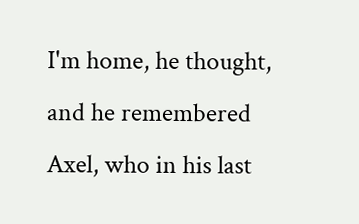I'm home, he thought, and he remembered Axel, who in his last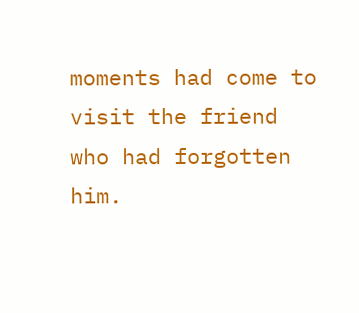moments had come to visit the friend who had forgotten him.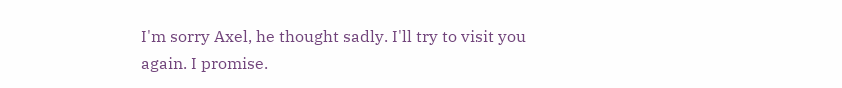I'm sorry Axel, he thought sadly. I'll try to visit you again. I promise.